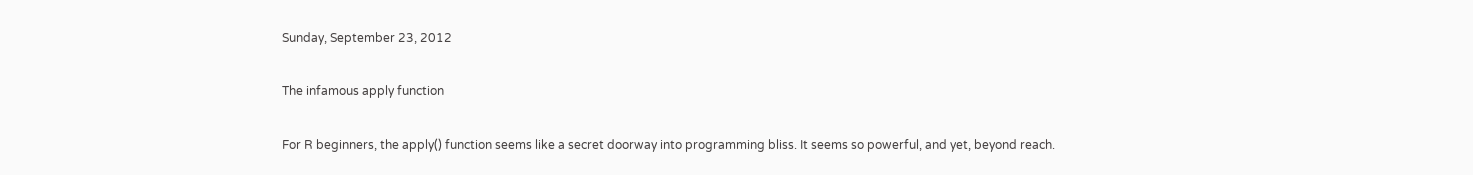Sunday, September 23, 2012

The infamous apply function

For R beginners, the apply() function seems like a secret doorway into programming bliss. It seems so powerful, and yet, beyond reach.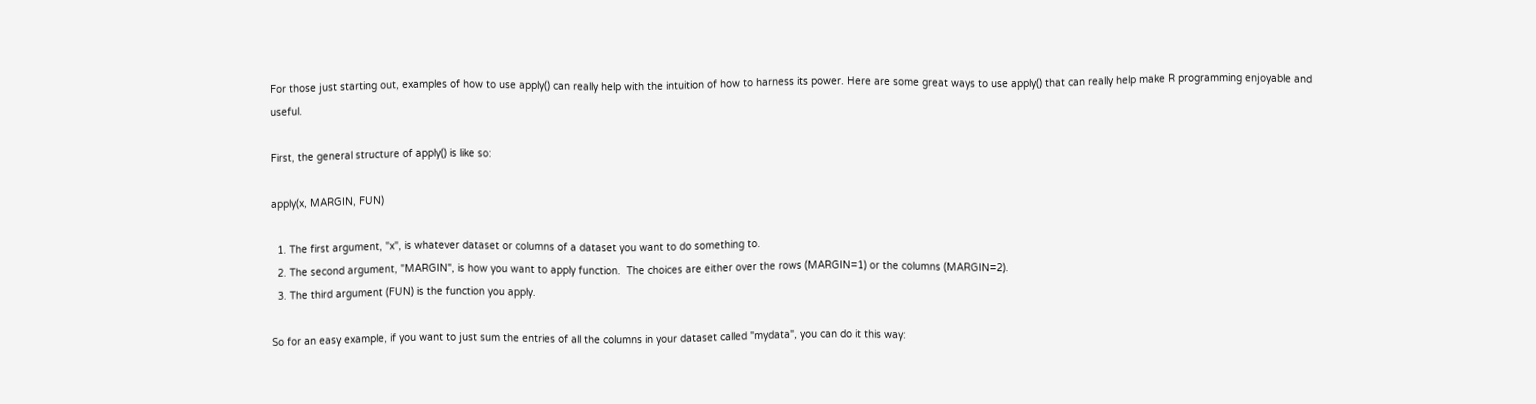For those just starting out, examples of how to use apply() can really help with the intuition of how to harness its power. Here are some great ways to use apply() that can really help make R programming enjoyable and useful.

First, the general structure of apply() is like so:

apply(x, MARGIN, FUN)

  1. The first argument, "x", is whatever dataset or columns of a dataset you want to do something to.
  2. The second argument, "MARGIN", is how you want to apply function.  The choices are either over the rows (MARGIN=1) or the columns (MARGIN=2).
  3. The third argument (FUN) is the function you apply.

So for an easy example, if you want to just sum the entries of all the columns in your dataset called "mydata", you can do it this way: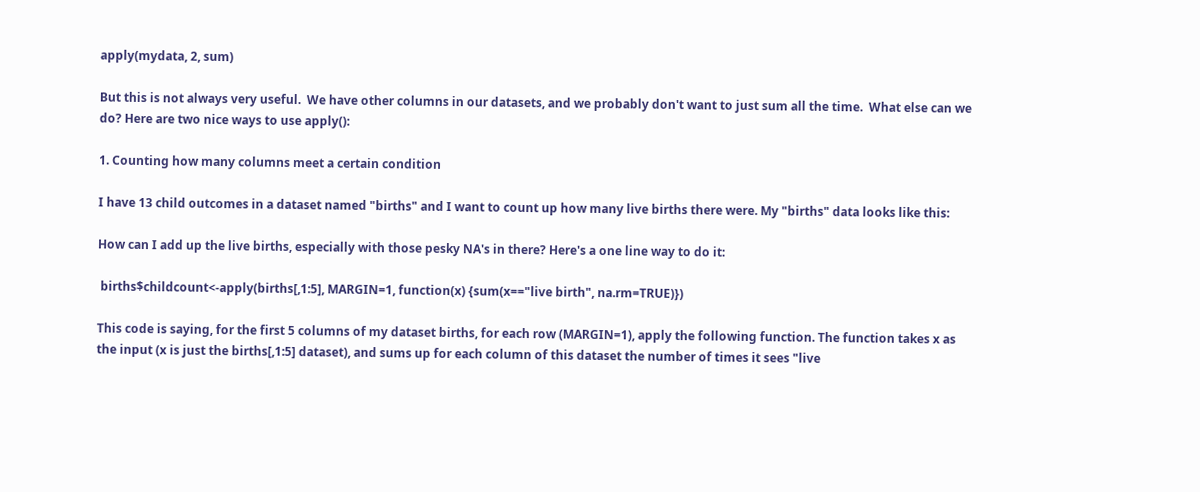apply(mydata, 2, sum)

But this is not always very useful.  We have other columns in our datasets, and we probably don't want to just sum all the time.  What else can we do? Here are two nice ways to use apply():

1. Counting how many columns meet a certain condition

I have 13 child outcomes in a dataset named "births" and I want to count up how many live births there were. My "births" data looks like this:

How can I add up the live births, especially with those pesky NA's in there? Here's a one line way to do it:

 births$childcount<-apply(births[,1:5], MARGIN=1, function(x) {sum(x=="live birth", na.rm=TRUE)})

This code is saying, for the first 5 columns of my dataset births, for each row (MARGIN=1), apply the following function. The function takes x as the input (x is just the births[,1:5] dataset), and sums up for each column of this dataset the number of times it sees "live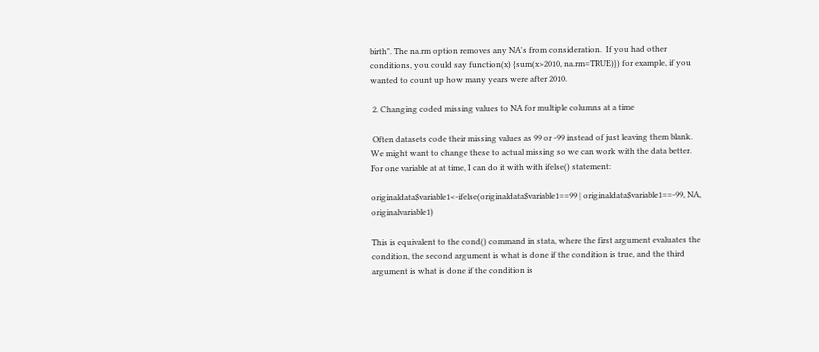birth". The na.rm option removes any NA's from consideration.  If you had other conditions, you could say function(x) {sum(x>2010, na.rm=TRUE)}) for example, if you wanted to count up how many years were after 2010.

 2. Changing coded missing values to NA for multiple columns at a time

 Often datasets code their missing values as 99 or -99 instead of just leaving them blank. We might want to change these to actual missing so we can work with the data better.  For one variable at at time, I can do it with with ifelse() statement:

originaldata$variable1<-ifelse(originaldata$variable1==99 | originaldata$variable1==-99, NA, originalvariable1)

This is equivalent to the cond() command in stata, where the first argument evaluates the condition, the second argument is what is done if the condition is true, and the third argument is what is done if the condition is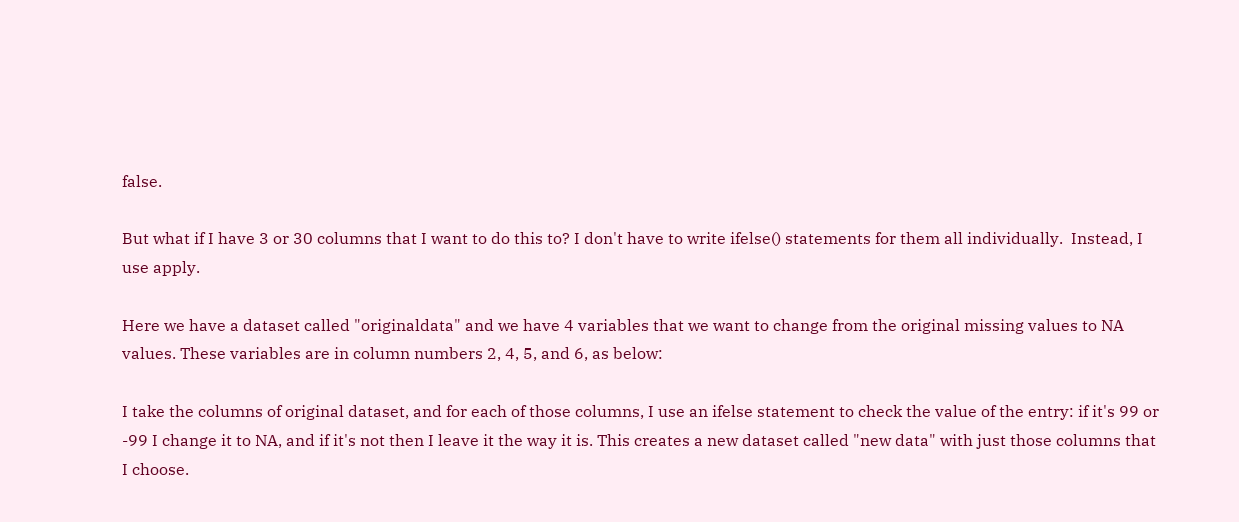false.

But what if I have 3 or 30 columns that I want to do this to? I don't have to write ifelse() statements for them all individually.  Instead, I use apply.

Here we have a dataset called "originaldata" and we have 4 variables that we want to change from the original missing values to NA values. These variables are in column numbers 2, 4, 5, and 6, as below:

I take the columns of original dataset, and for each of those columns, I use an ifelse statement to check the value of the entry: if it's 99 or -99 I change it to NA, and if it's not then I leave it the way it is. This creates a new dataset called "new data" with just those columns that I choose.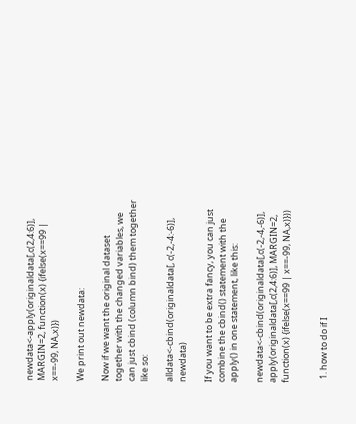newdata<-apply(originaldata[,c(2,4:6)], MARGIN=2, function(x) {ifelse(x==99 | x==-99, NA,x)})

We print out newdata:

Now if we want the original dataset together with the changed variables, we can just cbind (column bind) them together like so:

alldata<-cbind(originaldata[, c(-2,-4:-6)], newdata)

If you want to be extra fancy, you can just combine the cbind() statement with the apply() in one statement, like this:

newdata<-cbind(originaldata[,c(-2,-4,-6)], apply(originaldata[,c(2,4:6)], MARGIN=2, function(x) {ifelse(x==99 | x==-99, NA,x)}))


  1. how to do if I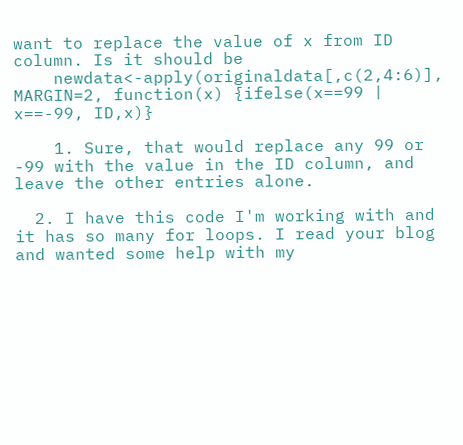want to replace the value of x from ID column. Is it should be
    newdata<-apply(originaldata[,c(2,4:6)], MARGIN=2, function(x) {ifelse(x==99 | x==-99, ID,x)}

    1. Sure, that would replace any 99 or -99 with the value in the ID column, and leave the other entries alone.

  2. I have this code I'm working with and it has so many for loops. I read your blog and wanted some help with my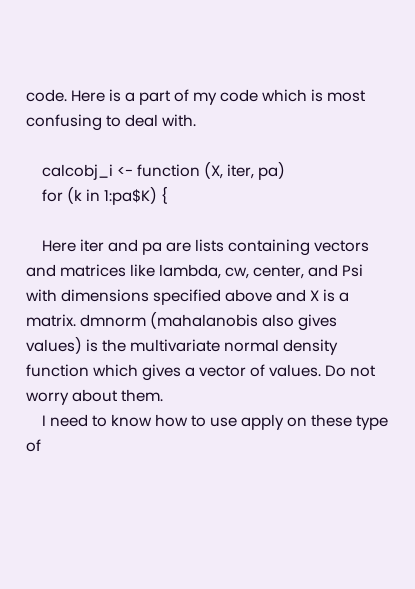code. Here is a part of my code which is most confusing to deal with.

    calcobj_i <- function (X, iter, pa)
    for (k in 1:pa$K) {

    Here iter and pa are lists containing vectors and matrices like lambda, cw, center, and Psi with dimensions specified above and X is a matrix. dmnorm (mahalanobis also gives values) is the multivariate normal density function which gives a vector of values. Do not worry about them.
    I need to know how to use apply on these type of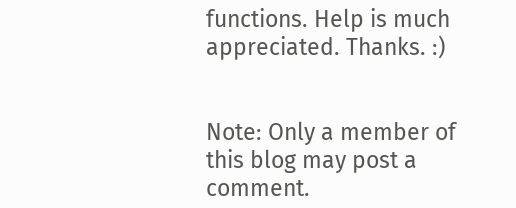functions. Help is much appreciated. Thanks. :)


Note: Only a member of this blog may post a comment.